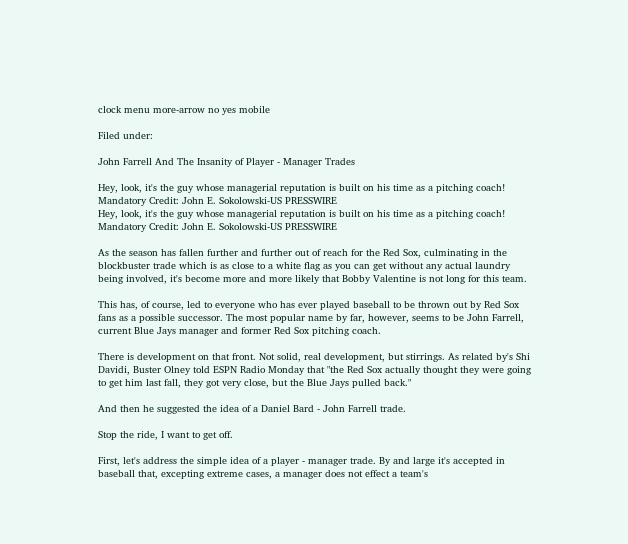clock menu more-arrow no yes mobile

Filed under:

John Farrell And The Insanity of Player - Manager Trades

Hey, look, it's the guy whose managerial reputation is built on his time as a pitching coach! Mandatory Credit: John E. Sokolowski-US PRESSWIRE
Hey, look, it's the guy whose managerial reputation is built on his time as a pitching coach! Mandatory Credit: John E. Sokolowski-US PRESSWIRE

As the season has fallen further and further out of reach for the Red Sox, culminating in the blockbuster trade which is as close to a white flag as you can get without any actual laundry being involved, it's become more and more likely that Bobby Valentine is not long for this team.

This has, of course, led to everyone who has ever played baseball to be thrown out by Red Sox fans as a possible successor. The most popular name by far, however, seems to be John Farrell, current Blue Jays manager and former Red Sox pitching coach.

There is development on that front. Not solid, real development, but stirrings. As related by's Shi Davidi, Buster Olney told ESPN Radio Monday that "the Red Sox actually thought they were going to get him last fall, they got very close, but the Blue Jays pulled back."

And then he suggested the idea of a Daniel Bard - John Farrell trade.

Stop the ride, I want to get off.

First, let's address the simple idea of a player - manager trade. By and large it's accepted in baseball that, excepting extreme cases, a manager does not effect a team's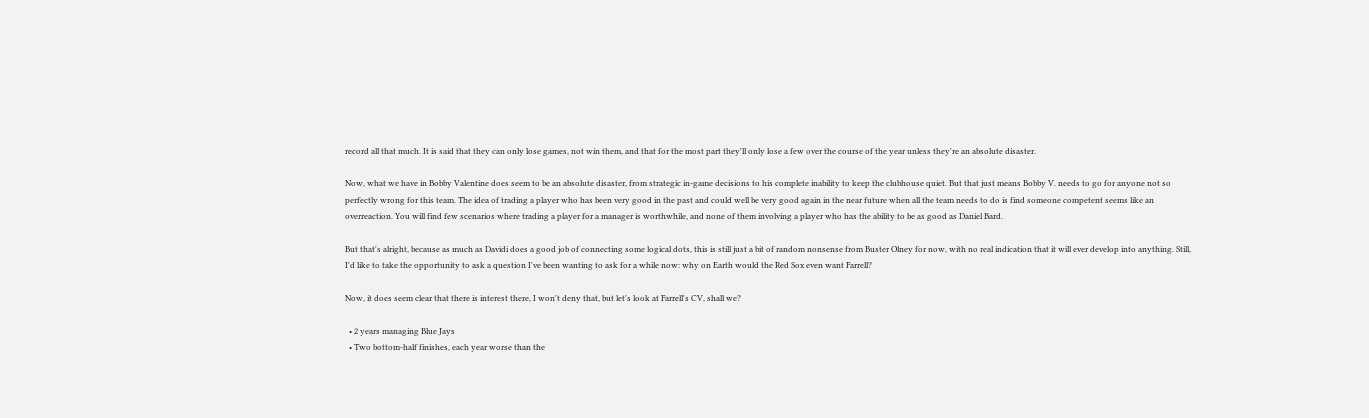record all that much. It is said that they can only lose games, not win them, and that for the most part they'll only lose a few over the course of the year unless they're an absolute disaster.

Now, what we have in Bobby Valentine does seem to be an absolute disaster, from strategic in-game decisions to his complete inability to keep the clubhouse quiet. But that just means Bobby V. needs to go for anyone not so perfectly wrong for this team. The idea of trading a player who has been very good in the past and could well be very good again in the near future when all the team needs to do is find someone competent seems like an overreaction. You will find few scenarios where trading a player for a manager is worthwhile, and none of them involving a player who has the ability to be as good as Daniel Bard.

But that's alright, because as much as Davidi does a good job of connecting some logical dots, this is still just a bit of random nonsense from Buster Olney for now, with no real indication that it will ever develop into anything. Still, I'd like to take the opportunity to ask a question I've been wanting to ask for a while now: why on Earth would the Red Sox even want Farrell?

Now, it does seem clear that there is interest there, I won't deny that, but let's look at Farrell's CV, shall we?

  • 2 years managing Blue Jays
  • Two bottom-half finishes, each year worse than the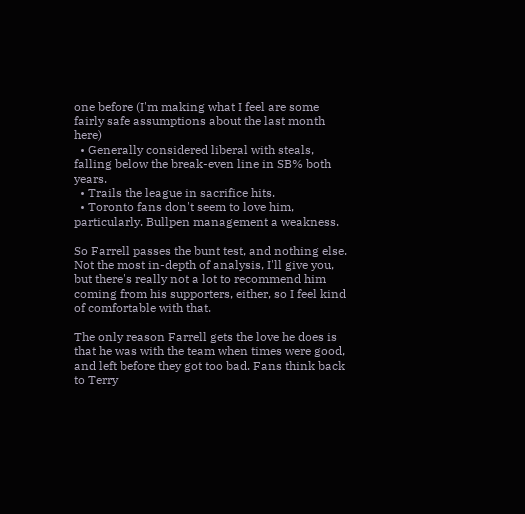one before (I'm making what I feel are some fairly safe assumptions about the last month here)
  • Generally considered liberal with steals, falling below the break-even line in SB% both years.
  • Trails the league in sacrifice hits.
  • Toronto fans don't seem to love him, particularly. Bullpen management a weakness.

So Farrell passes the bunt test, and nothing else. Not the most in-depth of analysis, I'll give you, but there's really not a lot to recommend him coming from his supporters, either, so I feel kind of comfortable with that.

The only reason Farrell gets the love he does is that he was with the team when times were good, and left before they got too bad. Fans think back to Terry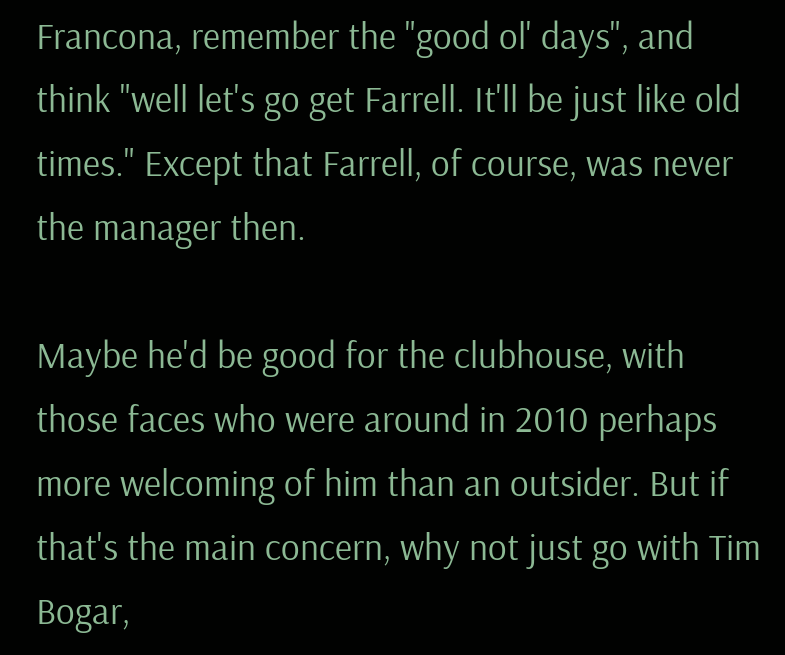Francona, remember the "good ol' days", and think "well let's go get Farrell. It'll be just like old times." Except that Farrell, of course, was never the manager then.

Maybe he'd be good for the clubhouse, with those faces who were around in 2010 perhaps more welcoming of him than an outsider. But if that's the main concern, why not just go with Tim Bogar,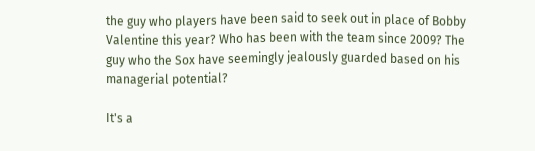the guy who players have been said to seek out in place of Bobby Valentine this year? Who has been with the team since 2009? The guy who the Sox have seemingly jealously guarded based on his managerial potential?

It's a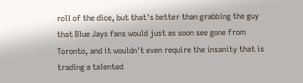roll of the dice, but that's better than grabbing the guy that Blue Jays fans would just as soon see gone from Toronto, and it wouldn't even require the insanity that is trading a talented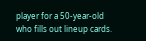player for a 50-year-old who fills out lineup cards.